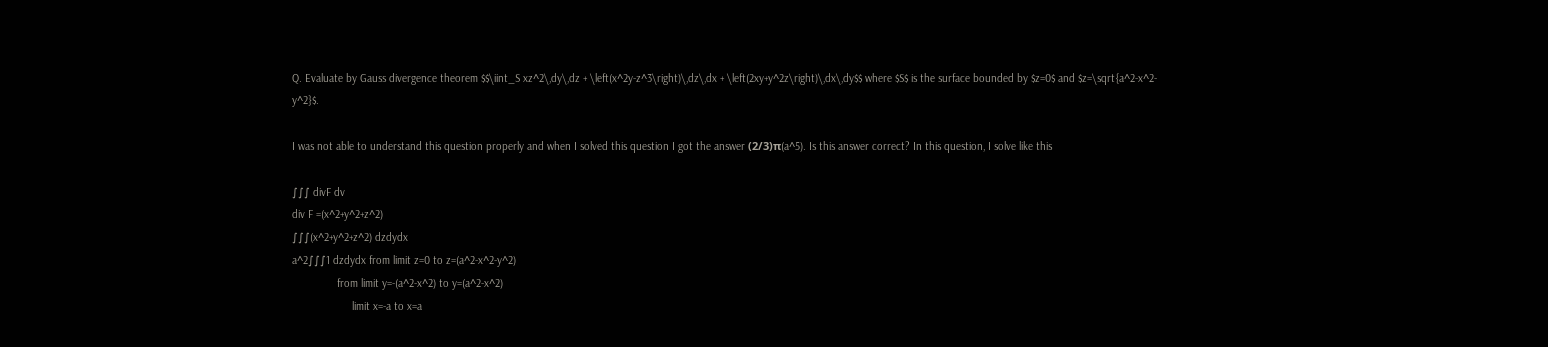Q. Evaluate by Gauss divergence theorem $$\iint_S xz^2\,dy\,dz + \left(x^2y-z^3\right)\,dz\,dx + \left(2xy+y^2z\right)\,dx\,dy$$ where $S$ is the surface bounded by $z=0$ and $z=\sqrt{a^2-x^2-y^2}$.

I was not able to understand this question properly and when I solved this question I got the answer (2/3)π(a^5). Is this answer correct? In this question, I solve like this

∫∫∫ divF dv
div F =(x^2+y^2+z^2)
∫∫∫(x^2+y^2+z^2) dzdydx
a^2∫∫∫1 dzdydx from limit z=0 to z=(a^2-x^2-y^2)
               from limit y=-(a^2-x^2) to y=(a^2-x^2)
                    limit x=-a to x=a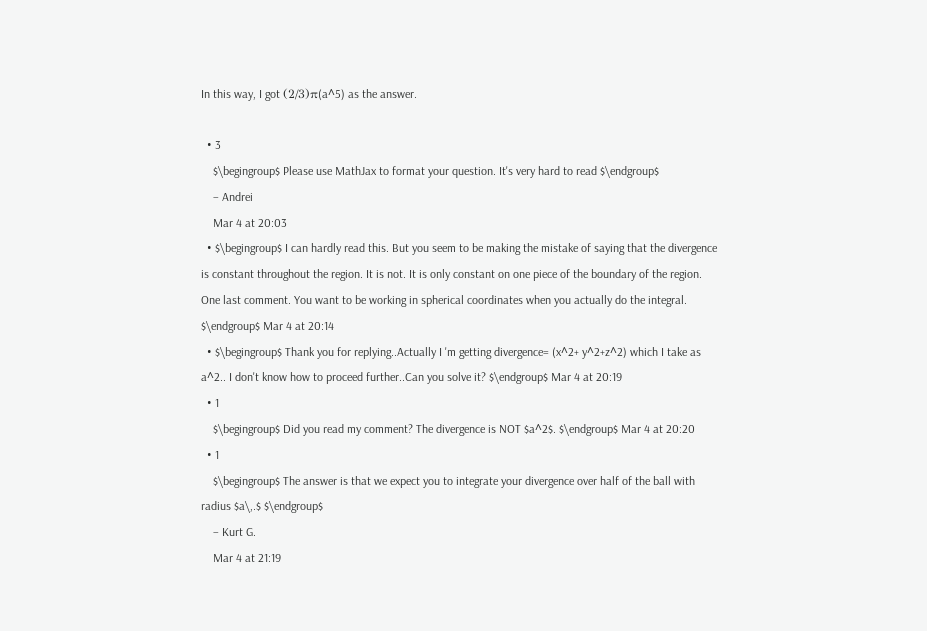In this way, I got (2/3)π(a^5) as the answer.

  • 3
    $\begingroup$ Please use MathJax to format your question. It's very hard to read $\endgroup$
    – Andrei
    Mar 4 at 20:03
  • $\begingroup$ I can hardly read this. But you seem to be making the mistake of saying that the divergence is constant throughout the region. It is not. It is only constant on one piece of the boundary of the region. One last comment. You want to be working in spherical coordinates when you actually do the integral. $\endgroup$ Mar 4 at 20:14
  • $\begingroup$ Thank you for replying..Actually I 'm getting divergence= (x^2+ y^2+z^2) which I take as a^2.. I don't know how to proceed further..Can you solve it? $\endgroup$ Mar 4 at 20:19
  • 1
    $\begingroup$ Did you read my comment? The divergence is NOT $a^2$. $\endgroup$ Mar 4 at 20:20
  • 1
    $\begingroup$ The answer is that we expect you to integrate your divergence over half of the ball with radius $a\,.$ $\endgroup$
    – Kurt G.
    Mar 4 at 21:19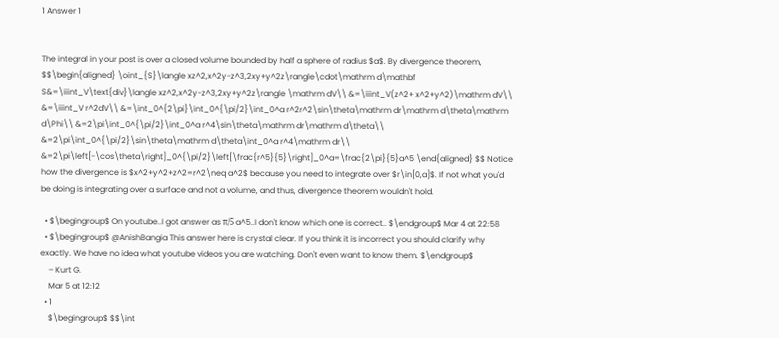1 Answer 1


The integral in your post is over a closed volume bounded by half a sphere of radius $a$. By divergence theorem, $$\begin{aligned} \oint_{S}\langle xz^2,x^2y-z^3,2xy+y^2z\rangle\cdot\mathrm d\mathbf S&=\iiint_V\text{div}\langle xz^2,x^2y-z^3,2xy+y^2z\rangle \mathrm dV\\ &=\iiint_V(z^2+ x^2+y^2)\mathrm dV\\ &=\iiint_V r^2dV\\ &=\int_0^{2\pi}\int_0^{\pi/2}\int_0^a r^2r^2\sin\theta\mathrm dr\mathrm d\theta\mathrm d\Phi\\ &=2\pi\int_0^{\pi/2}\int_0^a r^4\sin\theta\mathrm dr\mathrm d\theta\\ &=2\pi\int_0^{\pi/2}\sin\theta\mathrm d\theta\int_0^a r^4\mathrm dr\\ &=2\pi\left[-\cos\theta\right]_0^{\pi/2}\left[\frac{r^5}{5}\right]_0^a=\frac{2\pi}{5}a^5 \end{aligned} $$ Notice how the divergence is $x^2+y^2+z^2=r^2\neq a^2$ because you need to integrate over $r\in[0,a]$. If not what you'd be doing is integrating over a surface and not a volume, and thus, divergence theorem wouldn't hold.

  • $\begingroup$ On youtube..I got answer as π/5 a^5..I don't know which one is correct.. $\endgroup$ Mar 4 at 22:58
  • $\begingroup$ @AnishBangia This answer here is crystal clear. If you think it is incorrect you should clarify why exactly. We have no idea what youtube videos you are watching. Don't even want to know them. $\endgroup$
    – Kurt G.
    Mar 5 at 12:12
  • 1
    $\begingroup$ $$\int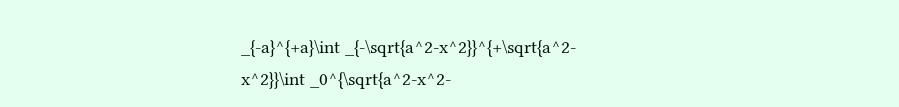_{-a}^{+a}\int _{-\sqrt{a^2-x^2}}^{+\sqrt{a^2-x^2}}\int _0^{\sqrt{a^2-x^2-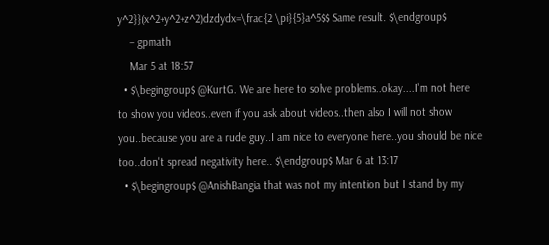y^2}}(x^2+y^2+z^2)dzdydx=\frac{2 \pi}{5}a^5$$ Same result. $\endgroup$
    – gpmath
    Mar 5 at 18:57
  • $\begingroup$ @KurtG. We are here to solve problems..okay....I'm not here to show you videos..even if you ask about videos..then also I will not show you..because you are a rude guy..I am nice to everyone here..you should be nice too..don't spread negativity here.. $\endgroup$ Mar 6 at 13:17
  • $\begingroup$ @AnishBangia that was not my intention but I stand by my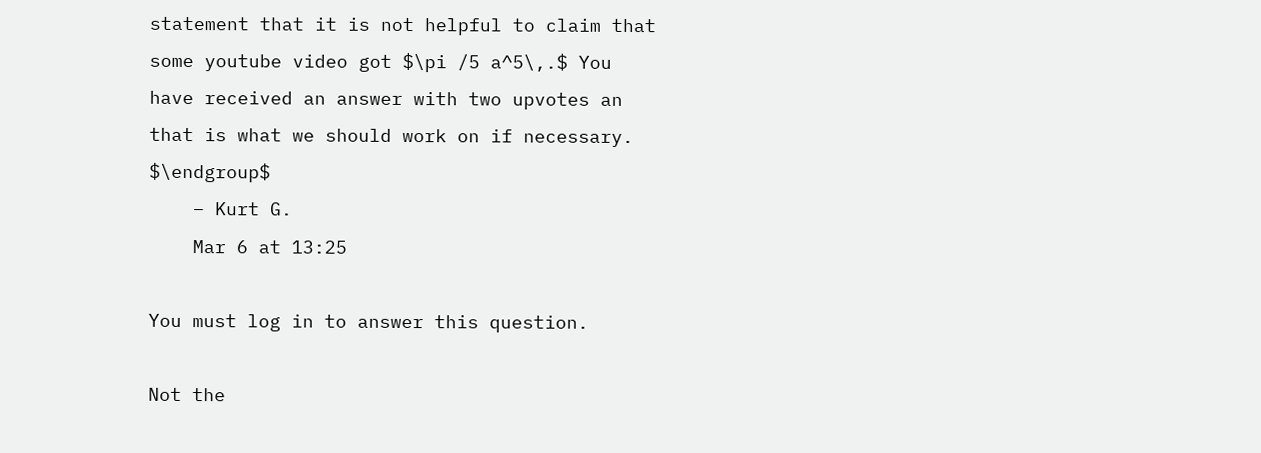statement that it is not helpful to claim that some youtube video got $\pi /5 a^5\,.$ You have received an answer with two upvotes an that is what we should work on if necessary. $\endgroup$
    – Kurt G.
    Mar 6 at 13:25

You must log in to answer this question.

Not the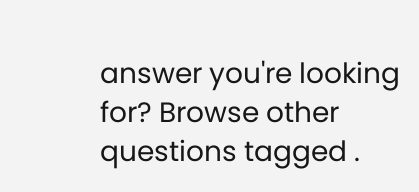answer you're looking for? Browse other questions tagged .